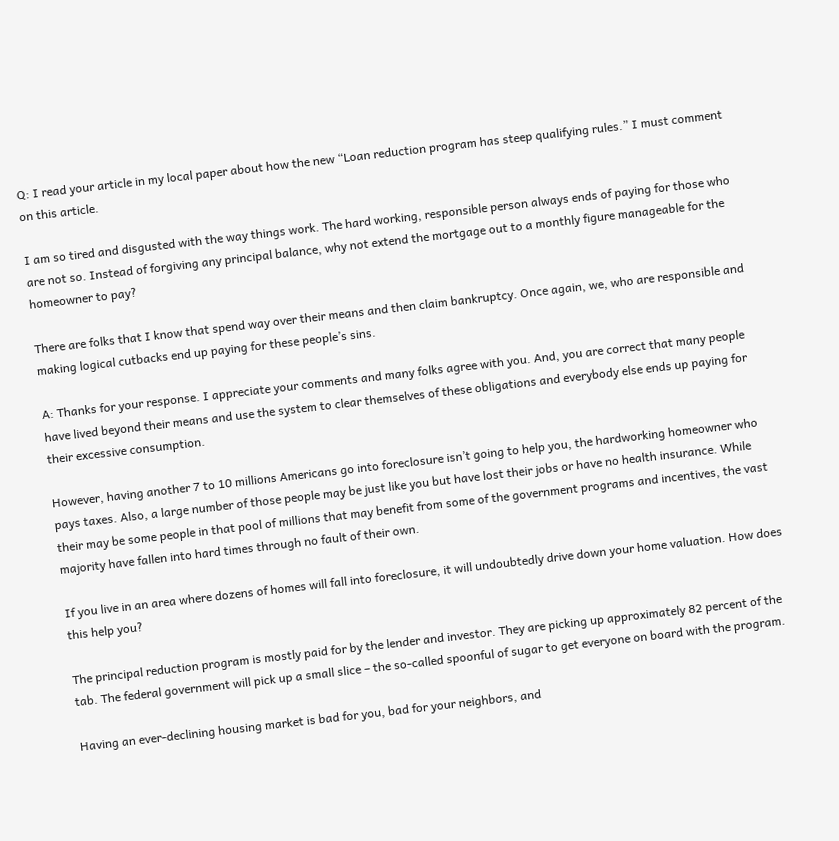Q: I read your article in my local paper about how the new “Loan reduction program has steep qualifying rules.” I must comment on this article.

I am so tired and disgusted with the way things work. The hard working, responsible person always ends of paying for those who are not so. Instead of forgiving any principal balance, why not extend the mortgage out to a monthly figure manageable for the homeowner to pay?

There are folks that I know that spend way over their means and then claim bankruptcy. Once again, we, who are responsible and making logical cutbacks end up paying for these people’s sins.

A: Thanks for your response. I appreciate your comments and many folks agree with you. And, you are correct that many people have lived beyond their means and use the system to clear themselves of these obligations and everybody else ends up paying for their excessive consumption.

However, having another 7 to 10 millions Americans go into foreclosure isn’t going to help you, the hardworking homeowner who pays taxes. Also, a large number of those people may be just like you but have lost their jobs or have no health insurance. While their may be some people in that pool of millions that may benefit from some of the government programs and incentives, the vast majority have fallen into hard times through no fault of their own.

If you live in an area where dozens of homes will fall into foreclosure, it will undoubtedly drive down your home valuation. How does this help you?

The principal reduction program is mostly paid for by the lender and investor. They are picking up approximately 82 percent of the tab. The federal government will pick up a small slice – the so-called spoonful of sugar to get everyone on board with the program.

Having an ever-declining housing market is bad for you, bad for your neighbors, and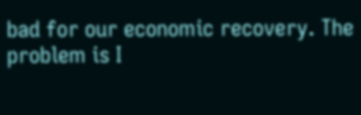bad for our economic recovery. The problem is I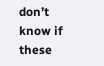don’t know if these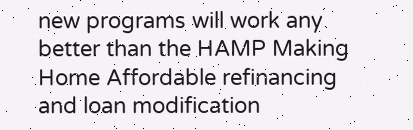new programs will work any better than the HAMP Making Home Affordable refinancing and loan modification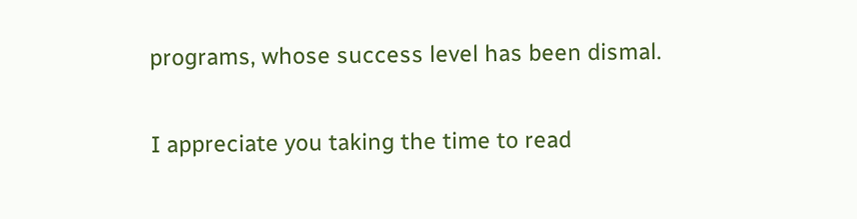programs, whose success level has been dismal.

I appreciate you taking the time to read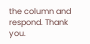the column and respond. Thank you.